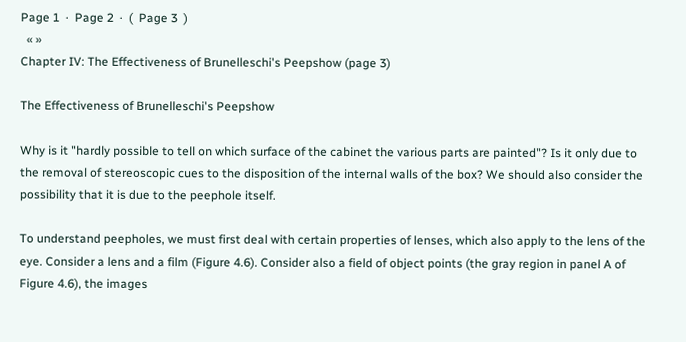Page 1  ·  Page 2  ·  (  Page 3  )
  « »
Chapter IV: The Effectiveness of Brunelleschi's Peepshow (page 3)

The Effectiveness of Brunelleschi's Peepshow

Why is it "hardly possible to tell on which surface of the cabinet the various parts are painted"? Is it only due to the removal of stereoscopic cues to the disposition of the internal walls of the box? We should also consider the possibility that it is due to the peephole itself.

To understand peepholes, we must first deal with certain properties of lenses, which also apply to the lens of the eye. Consider a lens and a film (Figure 4.6). Consider also a field of object points (the gray region in panel A of Figure 4.6), the images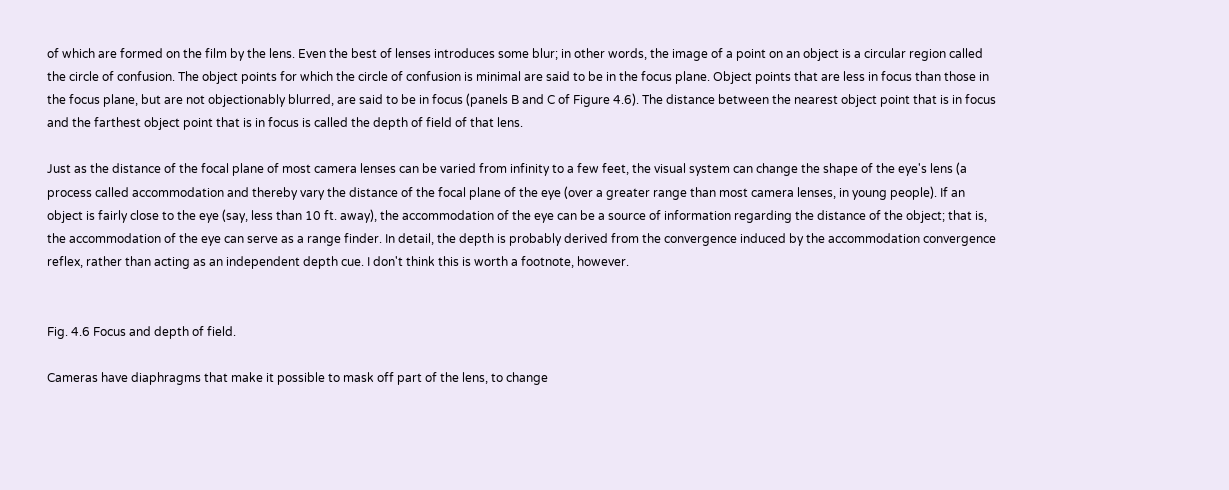of which are formed on the film by the lens. Even the best of lenses introduces some blur; in other words, the image of a point on an object is a circular region called the circle of confusion. The object points for which the circle of confusion is minimal are said to be in the focus plane. Object points that are less in focus than those in the focus plane, but are not objectionably blurred, are said to be in focus (panels B and C of Figure 4.6). The distance between the nearest object point that is in focus and the farthest object point that is in focus is called the depth of field of that lens.

Just as the distance of the focal plane of most camera lenses can be varied from infinity to a few feet, the visual system can change the shape of the eye's lens (a process called accommodation and thereby vary the distance of the focal plane of the eye (over a greater range than most camera lenses, in young people). If an object is fairly close to the eye (say, less than 10 ft. away), the accommodation of the eye can be a source of information regarding the distance of the object; that is, the accommodation of the eye can serve as a range finder. In detail, the depth is probably derived from the convergence induced by the accommodation convergence reflex, rather than acting as an independent depth cue. I don't think this is worth a footnote, however.


Fig. 4.6 Focus and depth of field.

Cameras have diaphragms that make it possible to mask off part of the lens, to change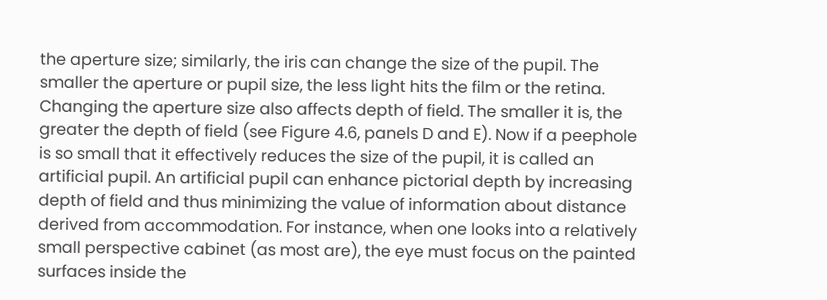the aperture size; similarly, the iris can change the size of the pupil. The smaller the aperture or pupil size, the less light hits the film or the retina. Changing the aperture size also affects depth of field. The smaller it is, the greater the depth of field (see Figure 4.6, panels D and E). Now if a peephole is so small that it effectively reduces the size of the pupil, it is called an artificial pupil. An artificial pupil can enhance pictorial depth by increasing depth of field and thus minimizing the value of information about distance derived from accommodation. For instance, when one looks into a relatively small perspective cabinet (as most are), the eye must focus on the painted surfaces inside the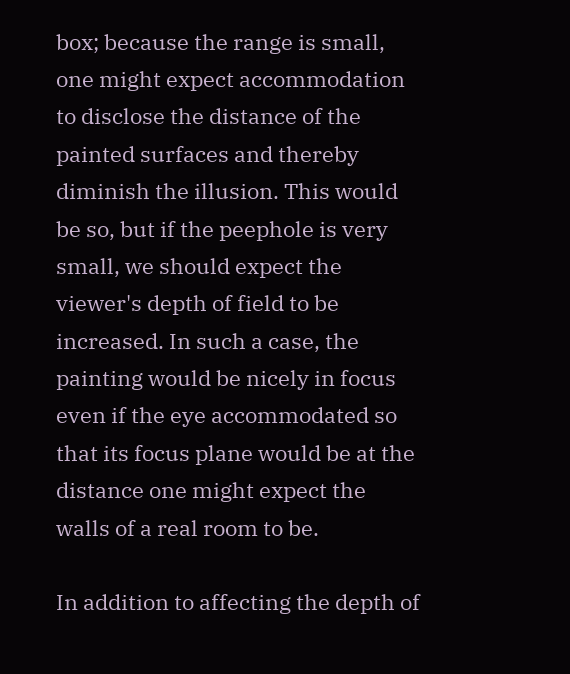box; because the range is small, one might expect accommodation to disclose the distance of the painted surfaces and thereby diminish the illusion. This would be so, but if the peephole is very small, we should expect the viewer's depth of field to be increased. In such a case, the painting would be nicely in focus even if the eye accommodated so that its focus plane would be at the distance one might expect the walls of a real room to be.

In addition to affecting the depth of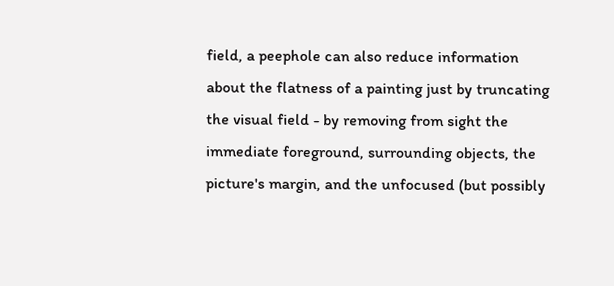field, a peephole can also reduce information about the flatness of a painting just by truncating the visual field - by removing from sight the immediate foreground, surrounding objects, the picture's margin, and the unfocused (but possibly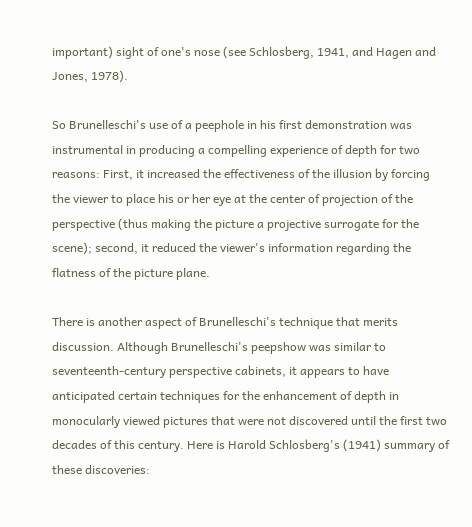important) sight of one's nose (see Schlosberg, 1941, and Hagen and Jones, 1978).

So Brunelleschi's use of a peephole in his first demonstration was instrumental in producing a compelling experience of depth for two reasons: First, it increased the effectiveness of the illusion by forcing the viewer to place his or her eye at the center of projection of the perspective (thus making the picture a projective surrogate for the scene); second, it reduced the viewer's information regarding the flatness of the picture plane.

There is another aspect of Brunelleschi's technique that merits discussion. Although Brunelleschi's peepshow was similar to seventeenth-century perspective cabinets, it appears to have anticipated certain techniques for the enhancement of depth in monocularly viewed pictures that were not discovered until the first two decades of this century. Here is Harold Schlosberg's (1941) summary of these discoveries: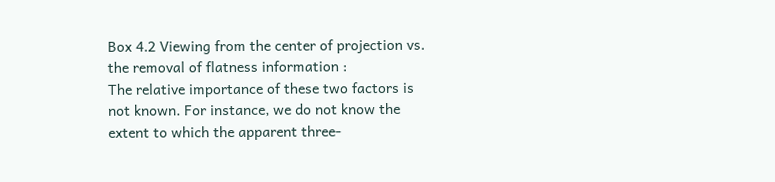Box 4.2 Viewing from the center of projection vs. the removal of flatness information :
The relative importance of these two factors is not known. For instance, we do not know the extent to which the apparent three-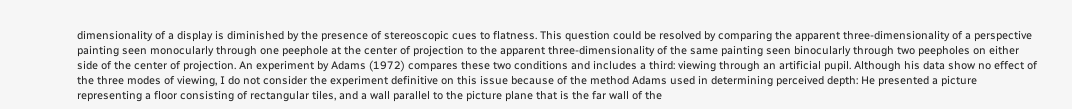dimensionality of a display is diminished by the presence of stereoscopic cues to flatness. This question could be resolved by comparing the apparent three-dimensionality of a perspective painting seen monocularly through one peephole at the center of projection to the apparent three-dimensionality of the same painting seen binocularly through two peepholes on either side of the center of projection. An experiment by Adams (1972) compares these two conditions and includes a third: viewing through an artificial pupil. Although his data show no effect of the three modes of viewing, I do not consider the experiment definitive on this issue because of the method Adams used in determining perceived depth: He presented a picture representing a floor consisting of rectangular tiles, and a wall parallel to the picture plane that is the far wall of the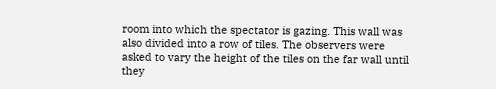room into which the spectator is gazing. This wall was also divided into a row of tiles. The observers were asked to vary the height of the tiles on the far wall until they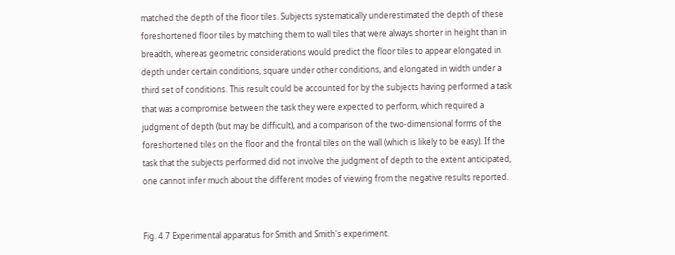matched the depth of the floor tiles. Subjects systematically underestimated the depth of these foreshortened floor tiles by matching them to wall tiles that were always shorter in height than in breadth, whereas geometric considerations would predict the floor tiles to appear elongated in depth under certain conditions, square under other conditions, and elongated in width under a third set of conditions. This result could be accounted for by the subjects having performed a task that was a compromise between the task they were expected to perform, which required a judgment of depth (but may be difficult), and a comparison of the two-dimensional forms of the foreshortened tiles on the floor and the frontal tiles on the wall (which is likely to be easy). If the task that the subjects performed did not involve the judgment of depth to the extent anticipated, one cannot infer much about the different modes of viewing from the negative results reported.


Fig. 4.7 Experimental apparatus for Smith and Smith's experiment.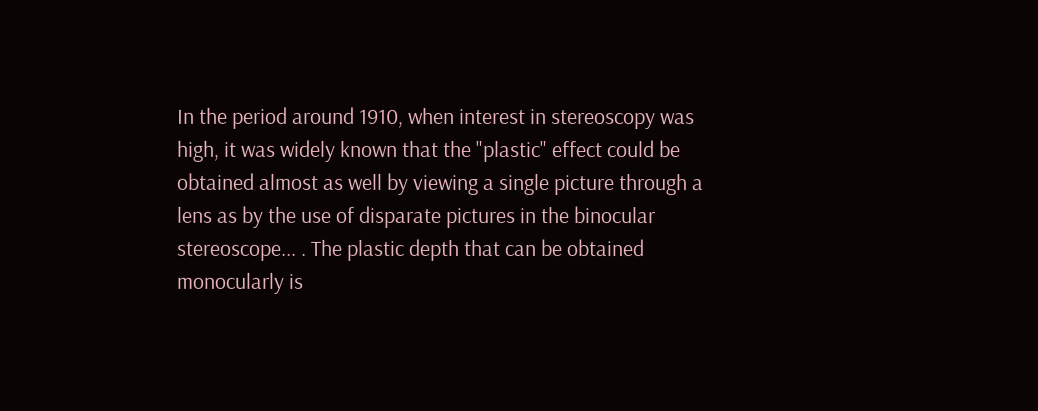In the period around 1910, when interest in stereoscopy was high, it was widely known that the "plastic" effect could be obtained almost as well by viewing a single picture through a lens as by the use of disparate pictures in the binocular stereoscope... . The plastic depth that can be obtained monocularly is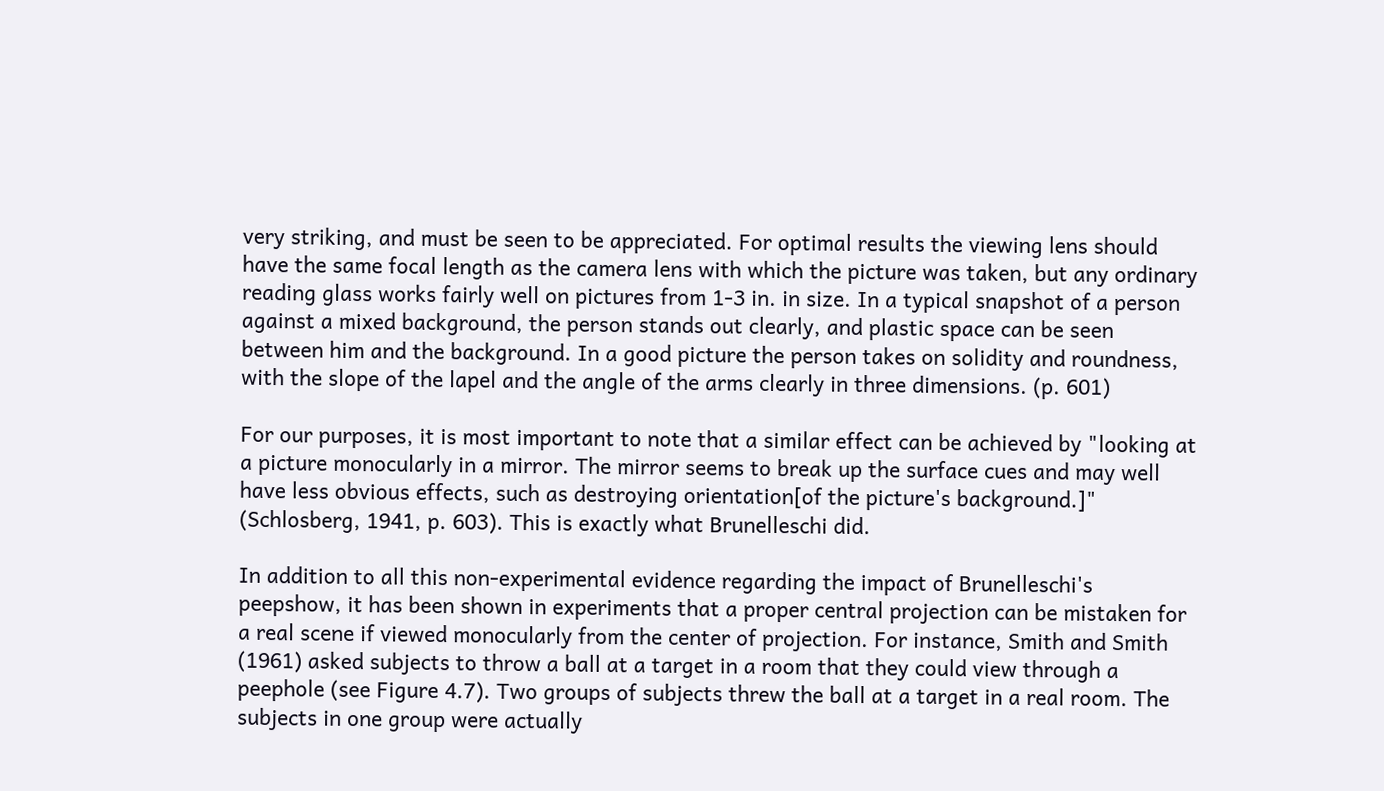very striking, and must be seen to be appreciated. For optimal results the viewing lens should have the same focal length as the camera lens with which the picture was taken, but any ordinary reading glass works fairly well on pictures from 1-3 in. in size. In a typical snapshot of a person against a mixed background, the person stands out clearly, and plastic space can be seen between him and the background. In a good picture the person takes on solidity and roundness, with the slope of the lapel and the angle of the arms clearly in three dimensions. (p. 601)

For our purposes, it is most important to note that a similar effect can be achieved by "looking at a picture monocularly in a mirror. The mirror seems to break up the surface cues and may well have less obvious effects, such as destroying orientation[of the picture's background.]" (Schlosberg, 1941, p. 603). This is exactly what Brunelleschi did.

In addition to all this non-experimental evidence regarding the impact of Brunelleschi's peepshow, it has been shown in experiments that a proper central projection can be mistaken for a real scene if viewed monocularly from the center of projection. For instance, Smith and Smith (1961) asked subjects to throw a ball at a target in a room that they could view through a peephole (see Figure 4.7). Two groups of subjects threw the ball at a target in a real room. The subjects in one group were actually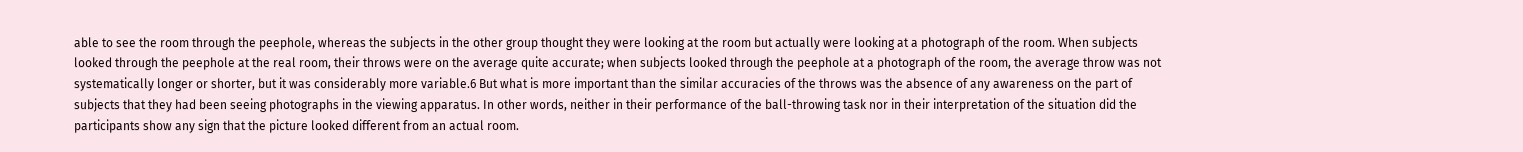able to see the room through the peephole, whereas the subjects in the other group thought they were looking at the room but actually were looking at a photograph of the room. When subjects looked through the peephole at the real room, their throws were on the average quite accurate; when subjects looked through the peephole at a photograph of the room, the average throw was not systematically longer or shorter, but it was considerably more variable.6 But what is more important than the similar accuracies of the throws was the absence of any awareness on the part of subjects that they had been seeing photographs in the viewing apparatus. In other words, neither in their performance of the ball-throwing task nor in their interpretation of the situation did the participants show any sign that the picture looked different from an actual room.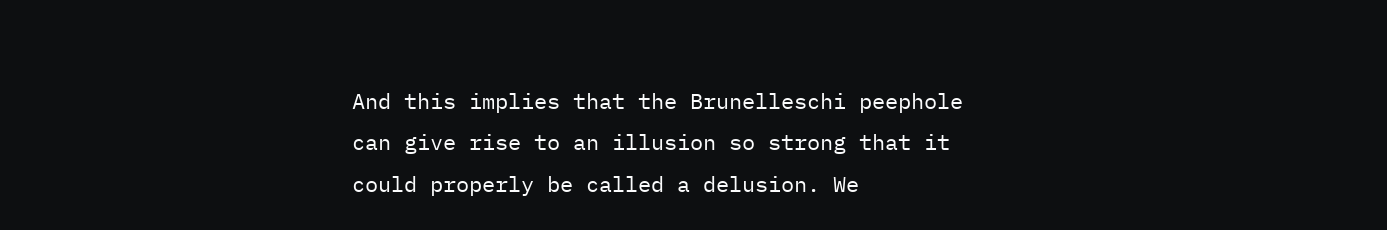And this implies that the Brunelleschi peephole can give rise to an illusion so strong that it could properly be called a delusion. We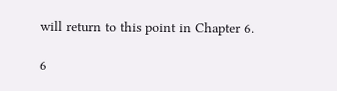will return to this point in Chapter 6.

6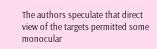The authors speculate that direct view of the targets permitted some monocular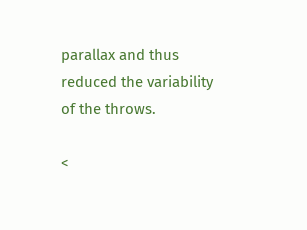parallax and thus reduced the variability of the throws.

<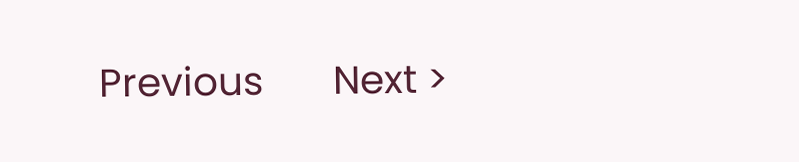Previous       Next >